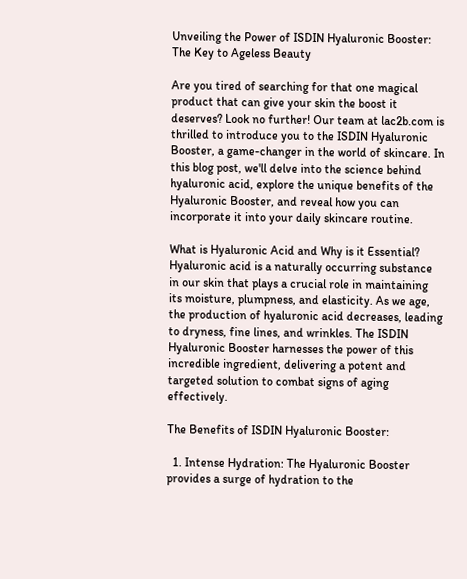Unveiling the Power of ISDIN Hyaluronic Booster: The Key to Ageless Beauty

Are you tired of searching for that one magical product that can give your skin the boost it deserves? Look no further! Our team at lac2b.com is thrilled to introduce you to the ISDIN Hyaluronic Booster, a game-changer in the world of skincare. In this blog post, we'll delve into the science behind hyaluronic acid, explore the unique benefits of the Hyaluronic Booster, and reveal how you can incorporate it into your daily skincare routine.

What is Hyaluronic Acid and Why is it Essential? Hyaluronic acid is a naturally occurring substance in our skin that plays a crucial role in maintaining its moisture, plumpness, and elasticity. As we age, the production of hyaluronic acid decreases, leading to dryness, fine lines, and wrinkles. The ISDIN Hyaluronic Booster harnesses the power of this incredible ingredient, delivering a potent and targeted solution to combat signs of aging effectively.

The Benefits of ISDIN Hyaluronic Booster:

  1. Intense Hydration: The Hyaluronic Booster provides a surge of hydration to the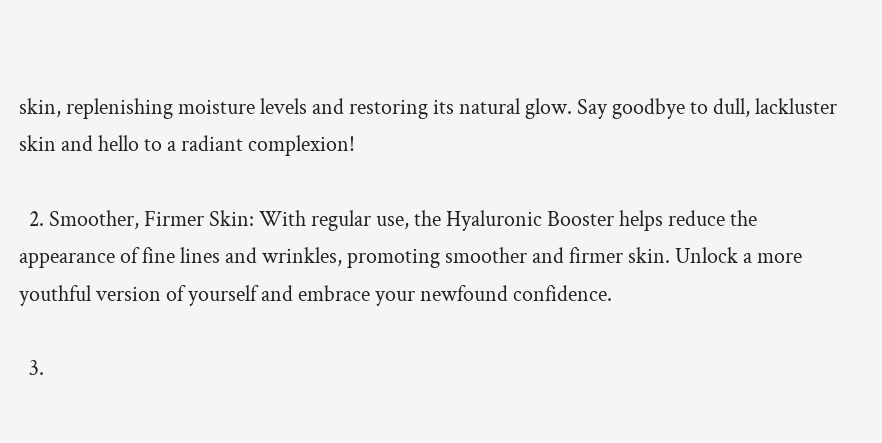skin, replenishing moisture levels and restoring its natural glow. Say goodbye to dull, lackluster skin and hello to a radiant complexion!

  2. Smoother, Firmer Skin: With regular use, the Hyaluronic Booster helps reduce the appearance of fine lines and wrinkles, promoting smoother and firmer skin. Unlock a more youthful version of yourself and embrace your newfound confidence.

  3.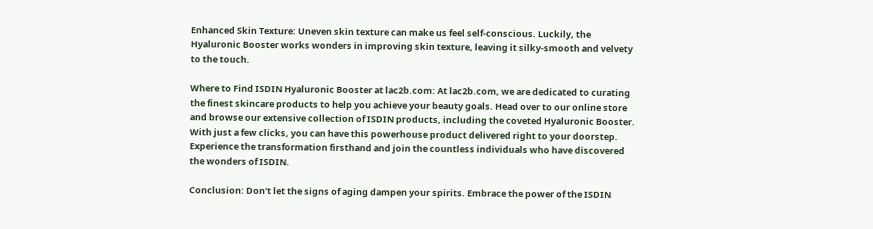Enhanced Skin Texture: Uneven skin texture can make us feel self-conscious. Luckily, the Hyaluronic Booster works wonders in improving skin texture, leaving it silky-smooth and velvety to the touch.

Where to Find ISDIN Hyaluronic Booster at lac2b.com: At lac2b.com, we are dedicated to curating the finest skincare products to help you achieve your beauty goals. Head over to our online store and browse our extensive collection of ISDIN products, including the coveted Hyaluronic Booster. With just a few clicks, you can have this powerhouse product delivered right to your doorstep. Experience the transformation firsthand and join the countless individuals who have discovered the wonders of ISDIN.

Conclusion: Don't let the signs of aging dampen your spirits. Embrace the power of the ISDIN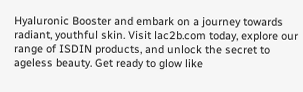Hyaluronic Booster and embark on a journey towards radiant, youthful skin. Visit lac2b.com today, explore our range of ISDIN products, and unlock the secret to ageless beauty. Get ready to glow like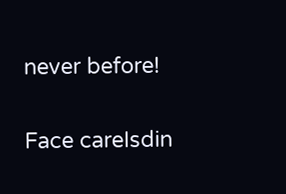never before!

Face careIsdin